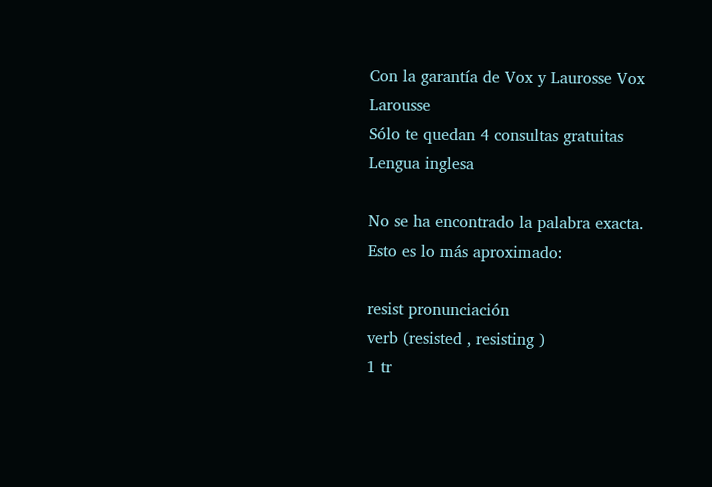Con la garantía de Vox y Laurosse Vox Larousse
Sólo te quedan 4 consultas gratuitas
Lengua inglesa

No se ha encontrado la palabra exacta. Esto es lo más aproximado:

resist pronunciación
verb (resisted , resisting )
1 tr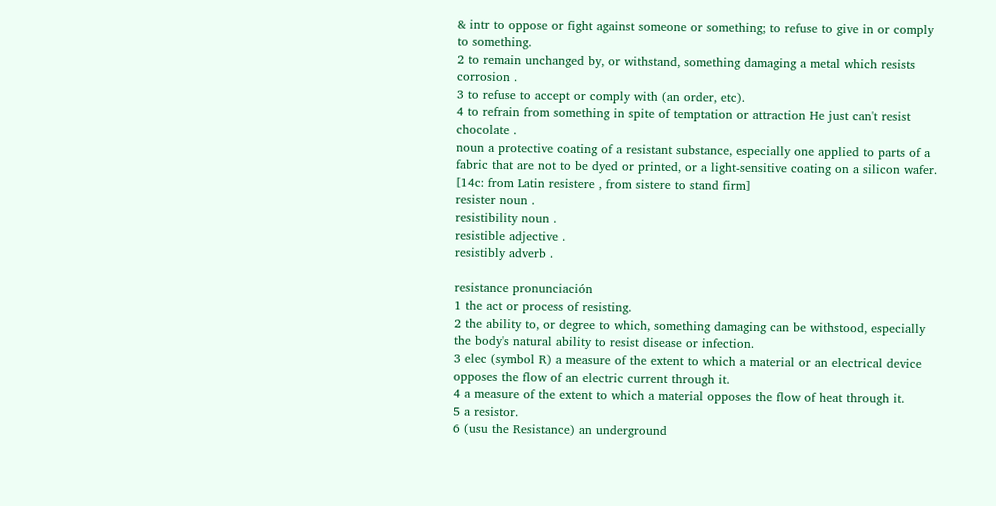& intr to oppose or fight against someone or something; to refuse to give in or comply to something.
2 to remain unchanged by, or withstand, something damaging a metal which resists corrosion .
3 to refuse to accept or comply with (an order, etc).
4 to refrain from something in spite of temptation or attraction He just can't resist chocolate .
noun a protective coating of a resistant substance, especially one applied to parts of a fabric that are not to be dyed or printed, or a light-sensitive coating on a silicon wafer.
[14c: from Latin resistere , from sistere to stand firm]
resister noun .
resistibility noun .
resistible adjective .
resistibly adverb .

resistance pronunciación
1 the act or process of resisting.
2 the ability to, or degree to which, something damaging can be withstood, especially the body's natural ability to resist disease or infection.
3 elec (symbol R) a measure of the extent to which a material or an electrical device opposes the flow of an electric current through it.
4 a measure of the extent to which a material opposes the flow of heat through it.
5 a resistor.
6 (usu the Resistance) an underground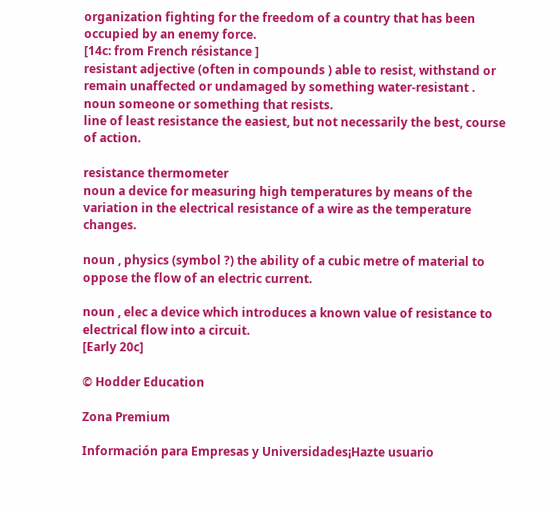organization fighting for the freedom of a country that has been occupied by an enemy force.
[14c: from French résistance ]
resistant adjective (often in compounds ) able to resist, withstand or remain unaffected or undamaged by something water-resistant .
noun someone or something that resists.
line of least resistance the easiest, but not necessarily the best, course of action.

resistance thermometer
noun a device for measuring high temperatures by means of the variation in the electrical resistance of a wire as the temperature changes.

noun , physics (symbol ?) the ability of a cubic metre of material to oppose the flow of an electric current.

noun , elec a device which introduces a known value of resistance to electrical flow into a circuit.
[Early 20c]

© Hodder Education

Zona Premium

Información para Empresas y Universidades¡Hazte usuario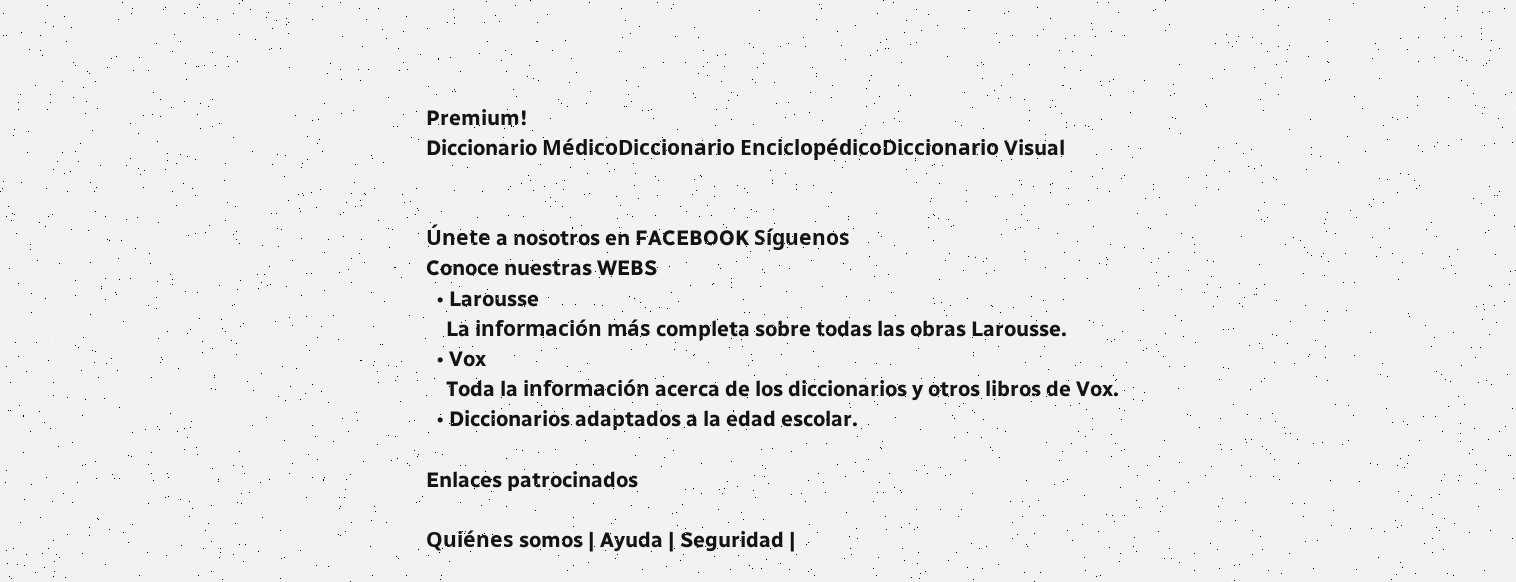Premium!
Diccionario MédicoDiccionario EnciclopédicoDiccionario Visual


Únete a nosotros en FACEBOOK Síguenos
Conoce nuestras WEBS
  • Larousse
    La información más completa sobre todas las obras Larousse.
  • Vox
    Toda la información acerca de los diccionarios y otros libros de Vox.
  • Diccionarios adaptados a la edad escolar.

Enlaces patrocinados

Quiénes somos | Ayuda | Seguridad |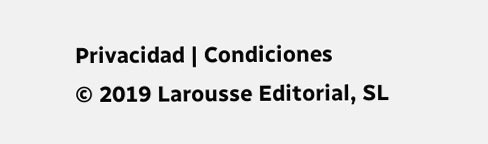Privacidad | Condiciones
© 2019 Larousse Editorial, SL